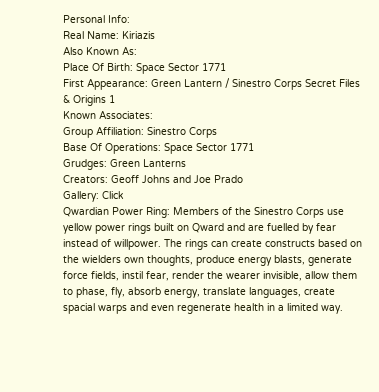Personal Info:
Real Name: Kiriazis
Also Known As:
Place Of Birth: Space Sector 1771
First Appearance: Green Lantern / Sinestro Corps Secret Files & Origins 1
Known Associates:
Group Affiliation: Sinestro Corps
Base Of Operations: Space Sector 1771
Grudges: Green Lanterns
Creators: Geoff Johns and Joe Prado
Gallery: Click
Qwardian Power Ring: Members of the Sinestro Corps use yellow power rings built on Qward and are fuelled by fear instead of willpower. The rings can create constructs based on the wielders own thoughts, produce energy blasts, generate force fields, instil fear, render the wearer invisible, allow them to phase, fly, absorb energy, translate languages, create spacial warps and even regenerate health in a limited way.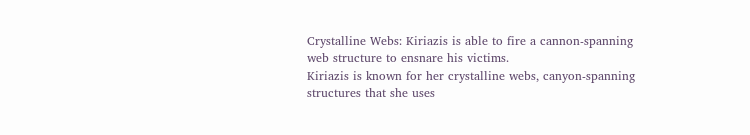Crystalline Webs: Kiriazis is able to fire a cannon-spanning web structure to ensnare his victims.
Kiriazis is known for her crystalline webs, canyon-spanning structures that she uses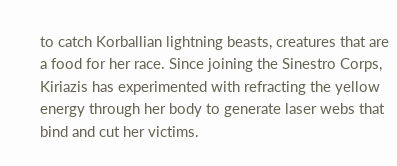to catch Korballian lightning beasts, creatures that are a food for her race. Since joining the Sinestro Corps, Kiriazis has experimented with refracting the yellow energy through her body to generate laser webs that bind and cut her victims.